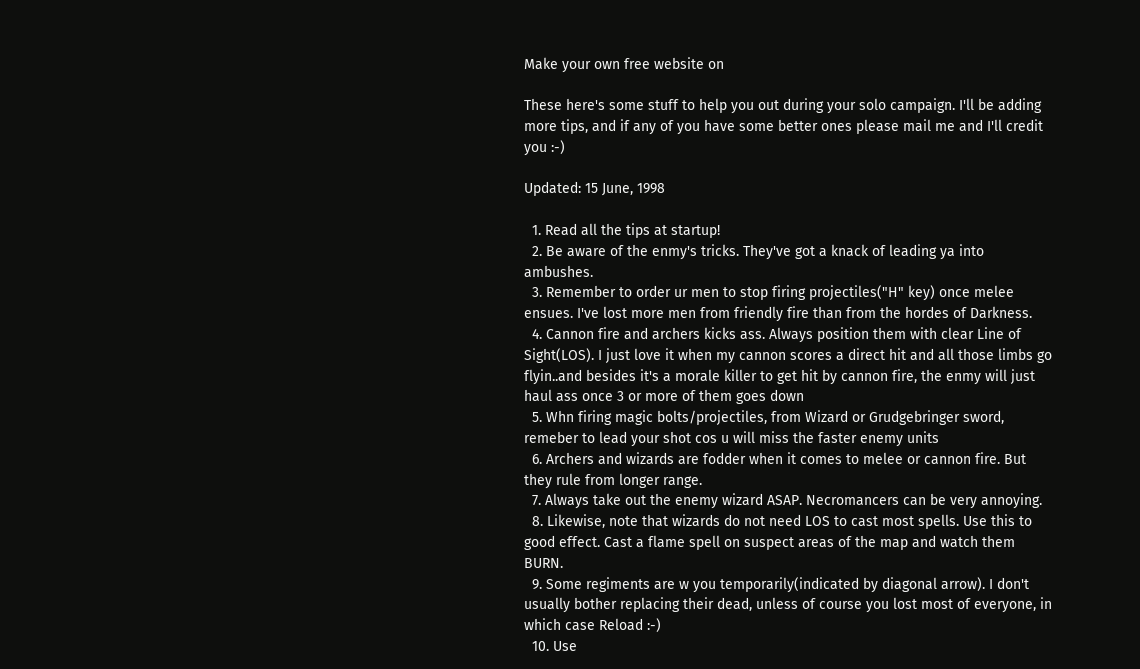Make your own free website on

These here's some stuff to help you out during your solo campaign. I'll be adding more tips, and if any of you have some better ones please mail me and I'll credit you :-)

Updated: 15 June, 1998

  1. Read all the tips at startup!
  2. Be aware of the enmy's tricks. They've got a knack of leading ya into ambushes.
  3. Remember to order ur men to stop firing projectiles("H" key) once melee ensues. I've lost more men from friendly fire than from the hordes of Darkness.
  4. Cannon fire and archers kicks ass. Always position them with clear Line of Sight(LOS). I just love it when my cannon scores a direct hit and all those limbs go flyin..and besides it's a morale killer to get hit by cannon fire, the enmy will just haul ass once 3 or more of them goes down
  5. Whn firing magic bolts/projectiles, from Wizard or Grudgebringer sword, remeber to lead your shot cos u will miss the faster enemy units
  6. Archers and wizards are fodder when it comes to melee or cannon fire. But they rule from longer range.
  7. Always take out the enemy wizard ASAP. Necromancers can be very annoying.
  8. Likewise, note that wizards do not need LOS to cast most spells. Use this to good effect. Cast a flame spell on suspect areas of the map and watch them BURN.
  9. Some regiments are w you temporarily(indicated by diagonal arrow). I don't usually bother replacing their dead, unless of course you lost most of everyone, in which case Reload :-)
  10. Use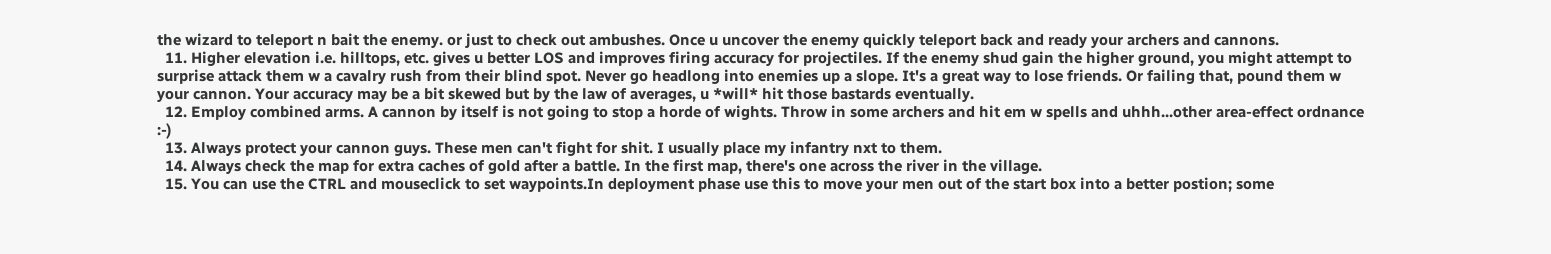the wizard to teleport n bait the enemy. or just to check out ambushes. Once u uncover the enemy quickly teleport back and ready your archers and cannons.
  11. Higher elevation i.e. hilltops, etc. gives u better LOS and improves firing accuracy for projectiles. If the enemy shud gain the higher ground, you might attempt to surprise attack them w a cavalry rush from their blind spot. Never go headlong into enemies up a slope. It's a great way to lose friends. Or failing that, pound them w your cannon. Your accuracy may be a bit skewed but by the law of averages, u *will* hit those bastards eventually.
  12. Employ combined arms. A cannon by itself is not going to stop a horde of wights. Throw in some archers and hit em w spells and uhhh...other area-effect ordnance :-)
  13. Always protect your cannon guys. These men can't fight for shit. I usually place my infantry nxt to them.
  14. Always check the map for extra caches of gold after a battle. In the first map, there's one across the river in the village.
  15. You can use the CTRL and mouseclick to set waypoints.In deployment phase use this to move your men out of the start box into a better postion; some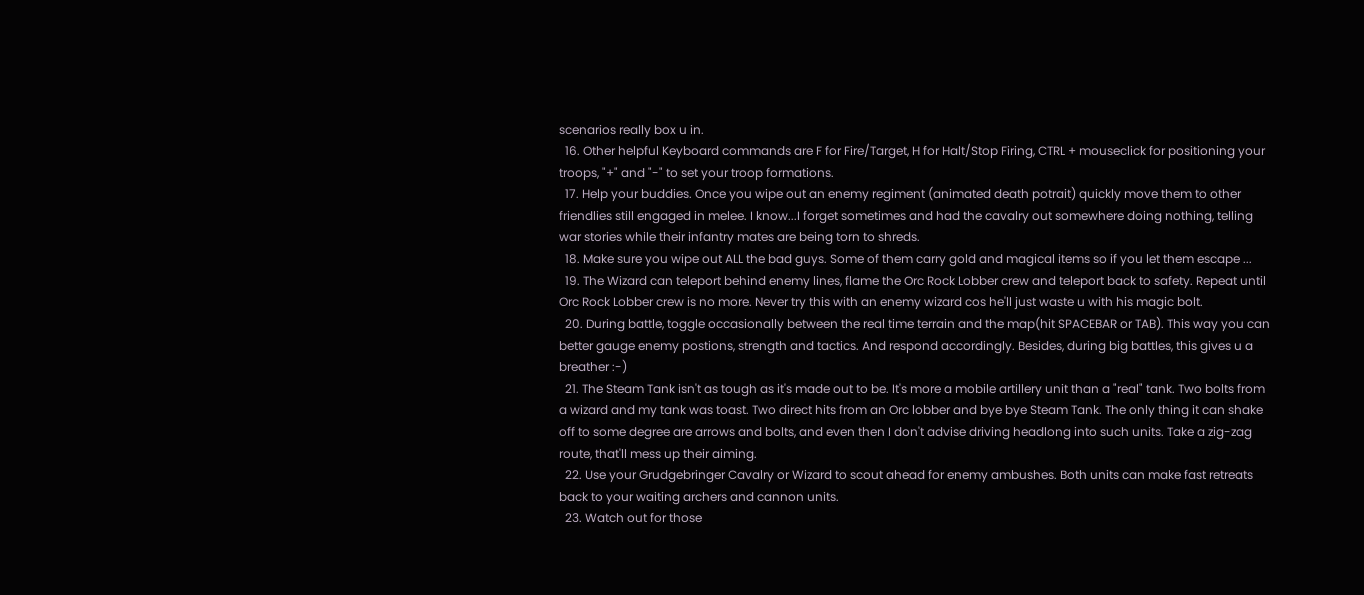scenarios really box u in.
  16. Other helpful Keyboard commands are F for Fire/Target, H for Halt/Stop Firing, CTRL + mouseclick for positioning your troops, "+" and "-" to set your troop formations.
  17. Help your buddies. Once you wipe out an enemy regiment (animated death potrait) quickly move them to other friendlies still engaged in melee. I know...I forget sometimes and had the cavalry out somewhere doing nothing, telling war stories while their infantry mates are being torn to shreds.
  18. Make sure you wipe out ALL the bad guys. Some of them carry gold and magical items so if you let them escape ...
  19. The Wizard can teleport behind enemy lines, flame the Orc Rock Lobber crew and teleport back to safety. Repeat until Orc Rock Lobber crew is no more. Never try this with an enemy wizard cos he'll just waste u with his magic bolt.
  20. During battle, toggle occasionally between the real time terrain and the map(hit SPACEBAR or TAB). This way you can better gauge enemy postions, strength and tactics. And respond accordingly. Besides, during big battles, this gives u a breather :-)
  21. The Steam Tank isn't as tough as it's made out to be. It's more a mobile artillery unit than a "real" tank. Two bolts from a wizard and my tank was toast. Two direct hits from an Orc lobber and bye bye Steam Tank. The only thing it can shake off to some degree are arrows and bolts, and even then I don't advise driving headlong into such units. Take a zig-zag route, that'll mess up their aiming.
  22. Use your Grudgebringer Cavalry or Wizard to scout ahead for enemy ambushes. Both units can make fast retreats back to your waiting archers and cannon units.
  23. Watch out for those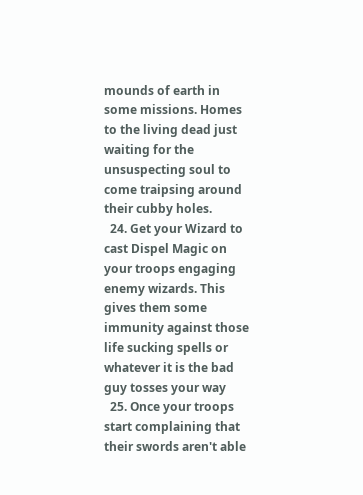mounds of earth in some missions. Homes to the living dead just waiting for the unsuspecting soul to come traipsing around their cubby holes.
  24. Get your Wizard to cast Dispel Magic on your troops engaging enemy wizards. This gives them some immunity against those life sucking spells or whatever it is the bad guy tosses your way
  25. Once your troops start complaining that their swords aren't able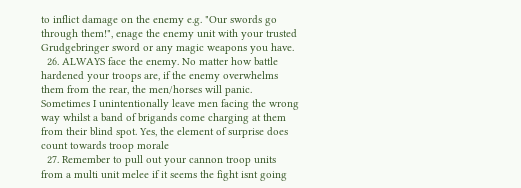to inflict damage on the enemy e.g. "Our swords go through them!", enage the enemy unit with your trusted Grudgebringer sword or any magic weapons you have.
  26. ALWAYS face the enemy. No matter how battle hardened your troops are, if the enemy overwhelms them from the rear, the men/horses will panic. Sometimes I unintentionally leave men facing the wrong way whilst a band of brigands come charging at them from their blind spot. Yes, the element of surprise does count towards troop morale
  27. Remember to pull out your cannon troop units from a multi unit melee if it seems the fight isnt going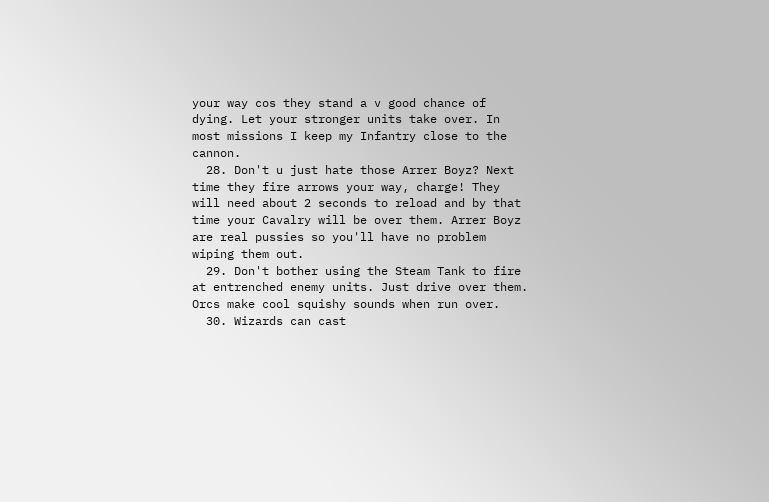your way cos they stand a v good chance of dying. Let your stronger units take over. In most missions I keep my Infantry close to the cannon.
  28. Don't u just hate those Arrer Boyz? Next time they fire arrows your way, charge! They will need about 2 seconds to reload and by that time your Cavalry will be over them. Arrer Boyz are real pussies so you'll have no problem wiping them out.
  29. Don't bother using the Steam Tank to fire at entrenched enemy units. Just drive over them. Orcs make cool squishy sounds when run over.
  30. Wizards can cast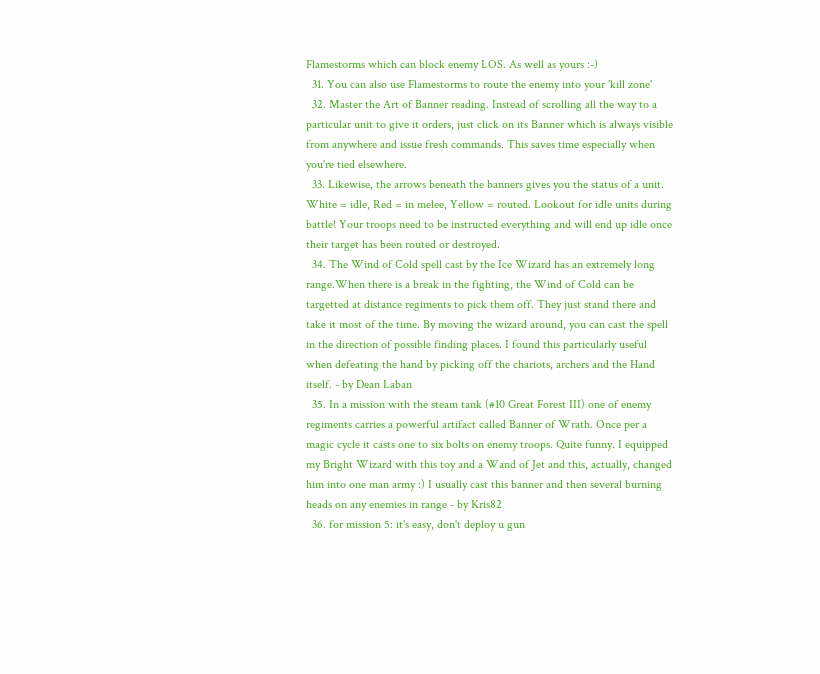Flamestorms which can block enemy LOS. As well as yours :-)
  31. You can also use Flamestorms to route the enemy into your 'kill zone'
  32. Master the Art of Banner reading. Instead of scrolling all the way to a particular unit to give it orders, just click on its Banner which is always visible from anywhere and issue fresh commands. This saves time especially when you're tied elsewhere.
  33. Likewise, the arrows beneath the banners gives you the status of a unit. White = idle, Red = in melee, Yellow = routed. Lookout for idle units during battle! Your troops need to be instructed everything and will end up idle once their target has been routed or destroyed.
  34. The Wind of Cold spell cast by the Ice Wizard has an extremely long range.When there is a break in the fighting, the Wind of Cold can be targetted at distance regiments to pick them off. They just stand there and take it most of the time. By moving the wizard around, you can cast the spell in the direction of possible finding places. I found this particularly useful when defeating the hand by picking off the chariots, archers and the Hand itself. - by Dean Laban
  35. In a mission with the steam tank (#10 Great Forest III) one of enemy regiments carries a powerful artifact called Banner of Wrath. Once per a magic cycle it casts one to six bolts on enemy troops. Quite funny. I equipped my Bright Wizard with this toy and a Wand of Jet and this, actually, changed him into one man army :) I usually cast this banner and then several burning heads on any enemies in range - by Kris82
  36. for mission 5: it's easy, don't deploy u gun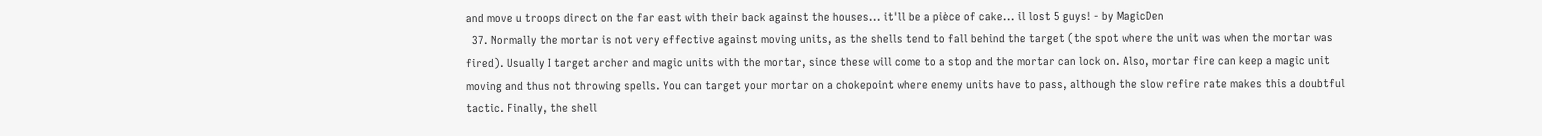and move u troops direct on the far east with their back against the houses... it'll be a pièce of cake... il lost 5 guys! - by MagicDen
  37. Normally the mortar is not very effective against moving units, as the shells tend to fall behind the target (the spot where the unit was when the mortar was fired). Usually I target archer and magic units with the mortar, since these will come to a stop and the mortar can lock on. Also, mortar fire can keep a magic unit moving and thus not throwing spells. You can target your mortar on a chokepoint where enemy units have to pass, although the slow refire rate makes this a doubtful tactic. Finally, the shell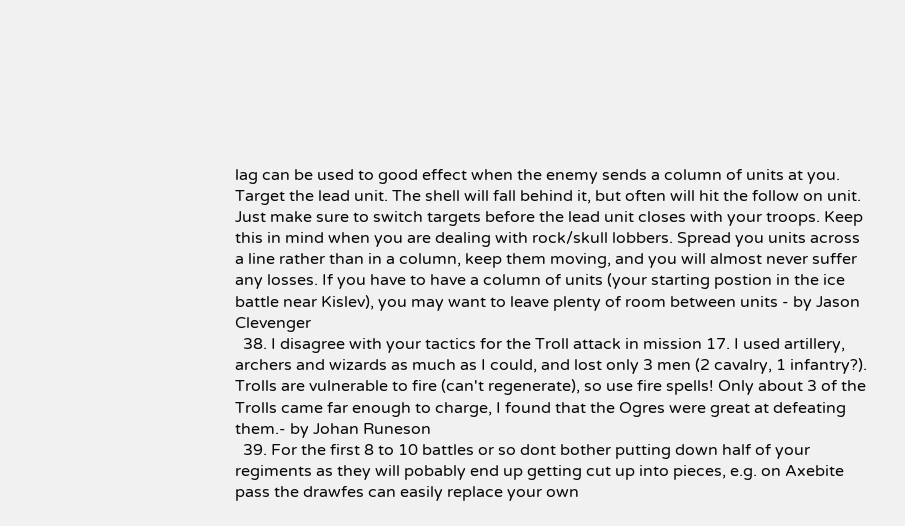lag can be used to good effect when the enemy sends a column of units at you. Target the lead unit. The shell will fall behind it, but often will hit the follow on unit. Just make sure to switch targets before the lead unit closes with your troops. Keep this in mind when you are dealing with rock/skull lobbers. Spread you units across a line rather than in a column, keep them moving, and you will almost never suffer any losses. If you have to have a column of units (your starting postion in the ice battle near Kislev), you may want to leave plenty of room between units - by Jason Clevenger
  38. I disagree with your tactics for the Troll attack in mission 17. I used artillery, archers and wizards as much as I could, and lost only 3 men (2 cavalry, 1 infantry?). Trolls are vulnerable to fire (can't regenerate), so use fire spells! Only about 3 of the Trolls came far enough to charge, I found that the Ogres were great at defeating them.- by Johan Runeson
  39. For the first 8 to 10 battles or so dont bother putting down half of your regiments as they will pobably end up getting cut up into pieces, e.g. on Axebite pass the drawfes can easily replace your own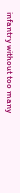infantry without too many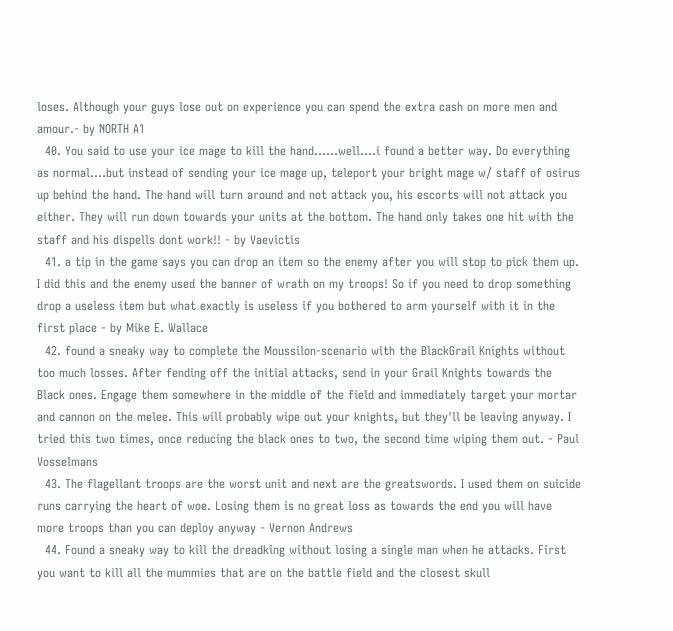loses. Although your guys lose out on experience you can spend the extra cash on more men and amour.- by NORTH A1
  40. You said to use your ice mage to kill the hand......well....i found a better way. Do everything as normal....but instead of sending your ice mage up, teleport your bright mage w/ staff of osirus up behind the hand. The hand will turn around and not attack you, his escorts will not attack you either. They will run down towards your units at the bottom. The hand only takes one hit with the staff and his dispells dont work!! - by Vaevictis
  41. a tip in the game says you can drop an item so the enemy after you will stop to pick them up. I did this and the enemy used the banner of wrath on my troops! So if you need to drop something drop a useless item but what exactly is useless if you bothered to arm yourself with it in the first place - by Mike E. Wallace
  42. found a sneaky way to complete the Moussilon-scenario with the BlackGrail Knights without too much losses. After fending off the initial attacks, send in your Grail Knights towards the Black ones. Engage them somewhere in the middle of the field and immediately target your mortar and cannon on the melee. This will probably wipe out your knights, but they'll be leaving anyway. I tried this two times, once reducing the black ones to two, the second time wiping them out. - Paul Vosselmans
  43. The flagellant troops are the worst unit and next are the greatswords. I used them on suicide runs carrying the heart of woe. Losing them is no great loss as towards the end you will have more troops than you can deploy anyway - Vernon Andrews
  44. Found a sneaky way to kill the dreadking without losing a single man when he attacks. First you want to kill all the mummies that are on the battle field and the closest skull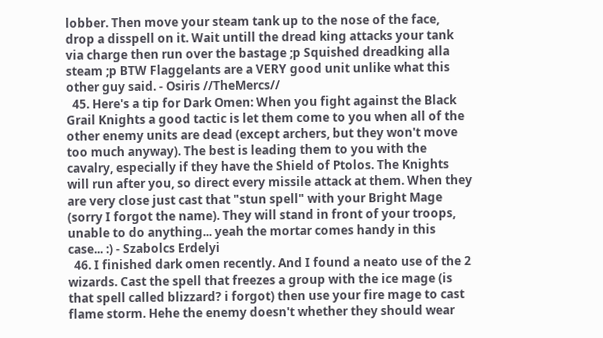lobber. Then move your steam tank up to the nose of the face, drop a disspell on it. Wait untill the dread king attacks your tank via charge then run over the bastage ;p Squished dreadking alla steam ;p BTW Flaggelants are a VERY good unit unlike what this other guy said. - Osiris //TheMercs//
  45. Here's a tip for Dark Omen: When you fight against the Black Grail Knights a good tactic is let them come to you when all of the other enemy units are dead (except archers, but they won't move too much anyway). The best is leading them to you with the cavalry, especially if they have the Shield of Ptolos. The Knights will run after you, so direct every missile attack at them. When they are very close just cast that "stun spell" with your Bright Mage (sorry I forgot the name). They will stand in front of your troops, unable to do anything... yeah the mortar comes handy in this case... :) - Szabolcs Erdelyi
  46. I finished dark omen recently. And I found a neato use of the 2 wizards. Cast the spell that freezes a group with the ice mage (is that spell called blizzard? i forgot) then use your fire mage to cast flame storm. Hehe the enemy doesn't whether they should wear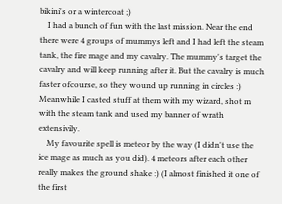bikini's or a wintercoat ;)
    I had a bunch of fun with the last mission. Near the end there were 4 groups of mummys left and I had left the steam tank, the fire mage and my cavalry. The mummy's target the cavalry and will keep running after it. But the cavalry is much faster ofcourse, so they wound up running in circles :) Meanwhile I casted stuff at them with my wizard, shot m with the steam tank and used my banner of wrath extensivily.
    My favourite spell is meteor by the way (I didn't use the ice mage as much as you did). 4 meteors after each other really makes the ground shake :) (I almost finished it one of the first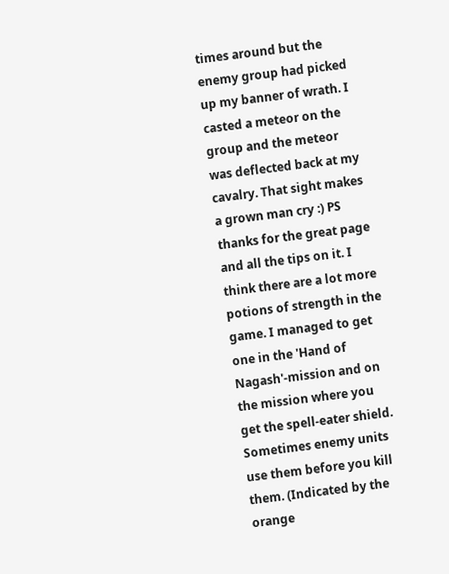times around but the enemy group had picked up my banner of wrath. I casted a meteor on the group and the meteor was deflected back at my cavalry. That sight makes a grown man cry :) PS thanks for the great page and all the tips on it. I think there are a lot more potions of strength in the game. I managed to get one in the 'Hand of Nagash'-mission and on the mission where you get the spell-eater shield. Sometimes enemy units use them before you kill them. (Indicated by the orange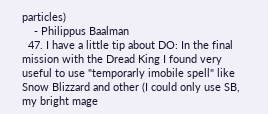particles)
    - Philippus Baalman
  47. I have a little tip about DO: In the final mission with the Dread King I found very useful to use "temporarly imobile spell" like Snow Blizzard and other (I could only use SB, my bright mage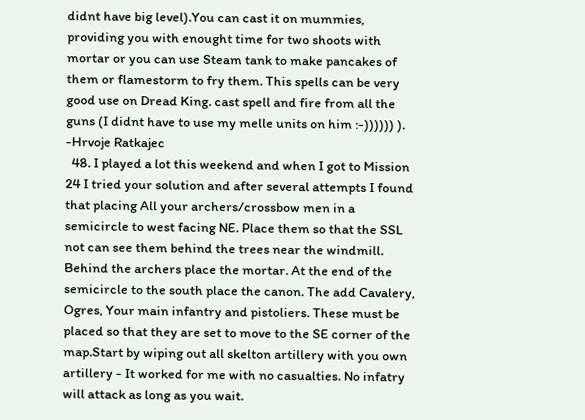didnt have big level).You can cast it on mummies, providing you with enought time for two shoots with mortar or you can use Steam tank to make pancakes of them or flamestorm to fry them. This spells can be very good use on Dread King. cast spell and fire from all the guns (I didnt have to use my melle units on him :-)))))) ). -Hrvoje Ratkajec
  48. I played a lot this weekend and when I got to Mission 24 I tried your solution and after several attempts I found that placing All your archers/crossbow men in a semicircle to west facing NE. Place them so that the SSL not can see them behind the trees near the windmill. Behind the archers place the mortar. At the end of the semicircle to the south place the canon. The add Cavalery, Ogres, Your main infantry and pistoliers. These must be placed so that they are set to move to the SE corner of the map.Start by wiping out all skelton artillery with you own artillery - It worked for me with no casualties. No infatry will attack as long as you wait.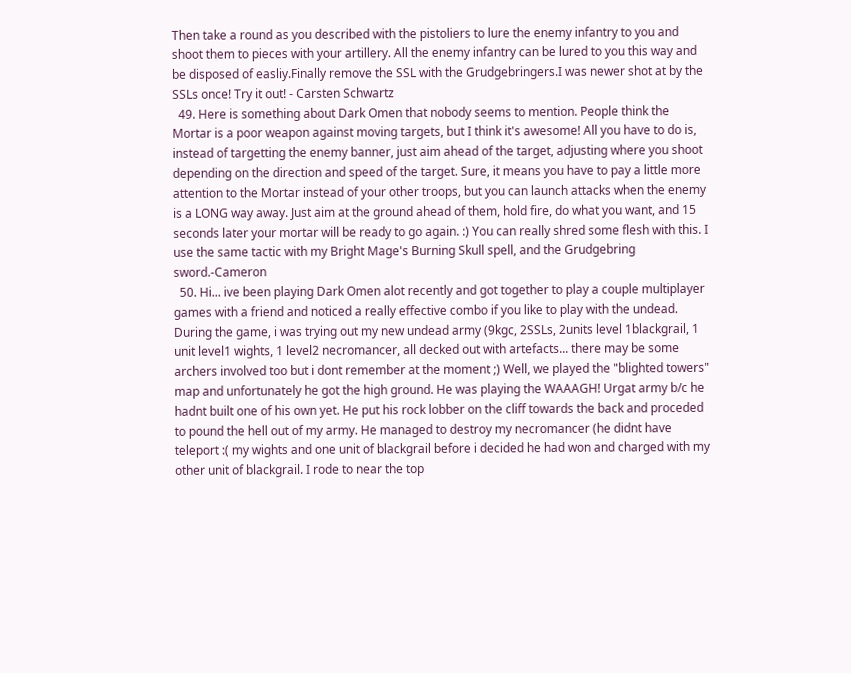Then take a round as you described with the pistoliers to lure the enemy infantry to you and shoot them to pieces with your artillery. All the enemy infantry can be lured to you this way and be disposed of easliy.Finally remove the SSL with the Grudgebringers.I was newer shot at by the SSLs once! Try it out! - Carsten Schwartz
  49. Here is something about Dark Omen that nobody seems to mention. People think the Mortar is a poor weapon against moving targets, but I think it's awesome! All you have to do is, instead of targetting the enemy banner, just aim ahead of the target, adjusting where you shoot depending on the direction and speed of the target. Sure, it means you have to pay a little more attention to the Mortar instead of your other troops, but you can launch attacks when the enemy is a LONG way away. Just aim at the ground ahead of them, hold fire, do what you want, and 15 seconds later your mortar will be ready to go again. :) You can really shred some flesh with this. I use the same tactic with my Bright Mage's Burning Skull spell, and the Grudgebring sword.-Cameron
  50. Hi... ive been playing Dark Omen alot recently and got together to play a couple multiplayer games with a friend and noticed a really effective combo if you like to play with the undead. During the game, i was trying out my new undead army (9kgc, 2SSLs, 2units level 1blackgrail, 1 unit level1 wights, 1 level2 necromancer, all decked out with artefacts... there may be some archers involved too but i dont remember at the moment ;) Well, we played the "blighted towers" map and unfortunately he got the high ground. He was playing the WAAAGH! Urgat army b/c he hadnt built one of his own yet. He put his rock lobber on the cliff towards the back and proceded to pound the hell out of my army. He managed to destroy my necromancer (he didnt have teleport :( my wights and one unit of blackgrail before i decided he had won and charged with my other unit of blackgrail. I rode to near the top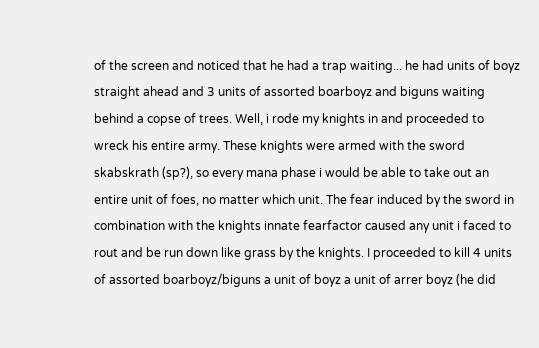of the screen and noticed that he had a trap waiting... he had units of boyz straight ahead and 3 units of assorted boarboyz and biguns waiting behind a copse of trees. Well, i rode my knights in and proceeded to wreck his entire army. These knights were armed with the sword skabskrath (sp?), so every mana phase i would be able to take out an entire unit of foes, no matter which unit. The fear induced by the sword in combination with the knights innate fearfactor caused any unit i faced to rout and be run down like grass by the knights. I proceeded to kill 4 units of assorted boarboyz/biguns a unit of boyz a unit of arrer boyz (he did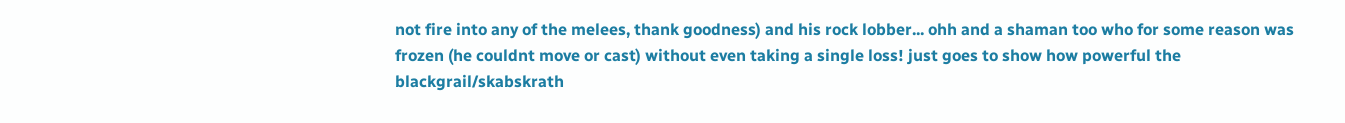not fire into any of the melees, thank goodness) and his rock lobber... ohh and a shaman too who for some reason was frozen (he couldnt move or cast) without even taking a single loss! just goes to show how powerful the blackgrail/skabskrath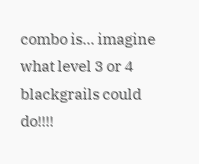combo is... imagine what level 3 or 4 blackgrails could do!!!!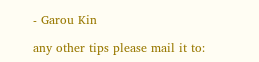- Garou Kin

any other tips please mail it to: